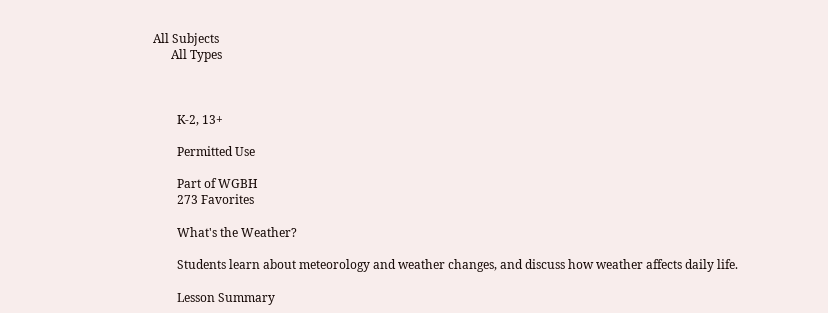All Subjects
      All Types



        K-2, 13+

        Permitted Use

        Part of WGBH
        273 Favorites

        What's the Weather?

        Students learn about meteorology and weather changes, and discuss how weather affects daily life.

        Lesson Summary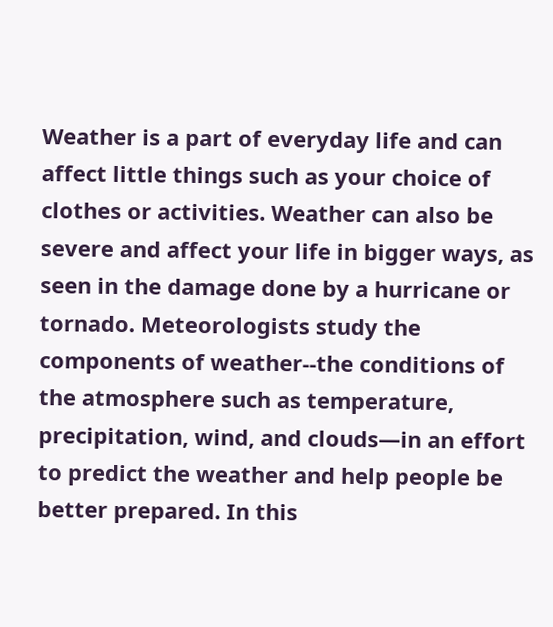Weather is a part of everyday life and can affect little things such as your choice of clothes or activities. Weather can also be severe and affect your life in bigger ways, as seen in the damage done by a hurricane or tornado. Meteorologists study the components of weather--the conditions of the atmosphere such as temperature, precipitation, wind, and clouds—in an effort to predict the weather and help people be better prepared. In this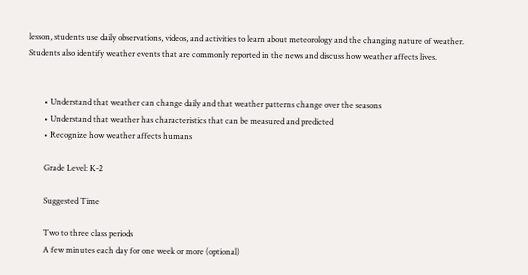lesson, students use daily observations, videos, and activities to learn about meteorology and the changing nature of weather. Students also identify weather events that are commonly reported in the news and discuss how weather affects lives.


        • Understand that weather can change daily and that weather patterns change over the seasons
        • Understand that weather has characteristics that can be measured and predicted
        • Recognize how weather affects humans

        Grade Level: K-2

        Suggested Time

        Two to three class periods
        A few minutes each day for one week or more (optional)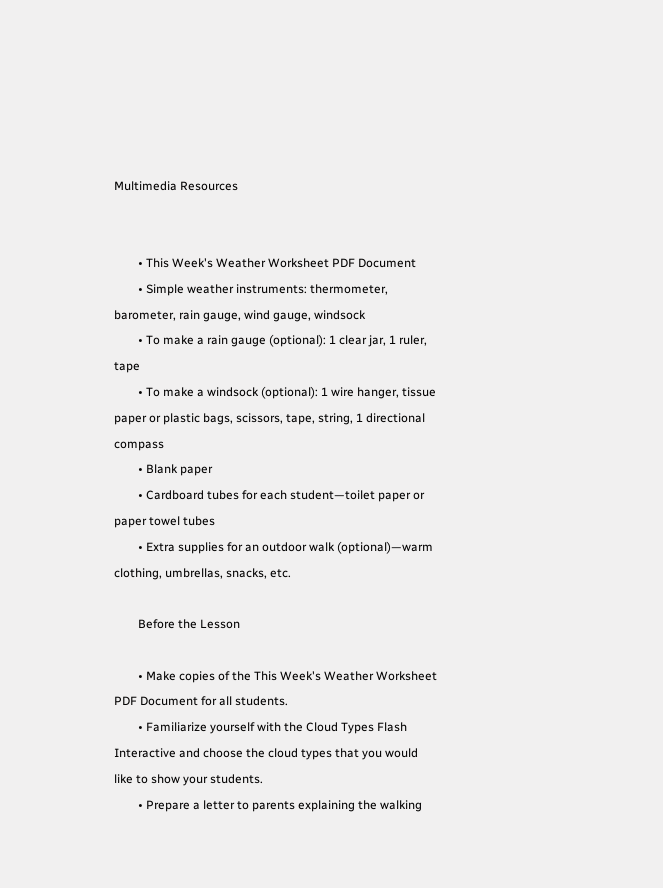Multimedia Resources


        • This Week's Weather Worksheet PDF Document
        • Simple weather instruments: thermometer, barometer, rain gauge, wind gauge, windsock
        • To make a rain gauge (optional): 1 clear jar, 1 ruler, tape
        • To make a windsock (optional): 1 wire hanger, tissue paper or plastic bags, scissors, tape, string, 1 directional compass
        • Blank paper
        • Cardboard tubes for each student—toilet paper or paper towel tubes
        • Extra supplies for an outdoor walk (optional)—warm clothing, umbrellas, snacks, etc.

        Before the Lesson

        • Make copies of the This Week's Weather Worksheet PDF Document for all students.
        • Familiarize yourself with the Cloud Types Flash Interactive and choose the cloud types that you would like to show your students.
        • Prepare a letter to parents explaining the walking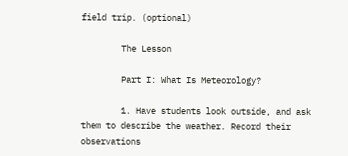field trip. (optional)

        The Lesson

        Part I: What Is Meteorology?

        1. Have students look outside, and ask them to describe the weather. Record their observations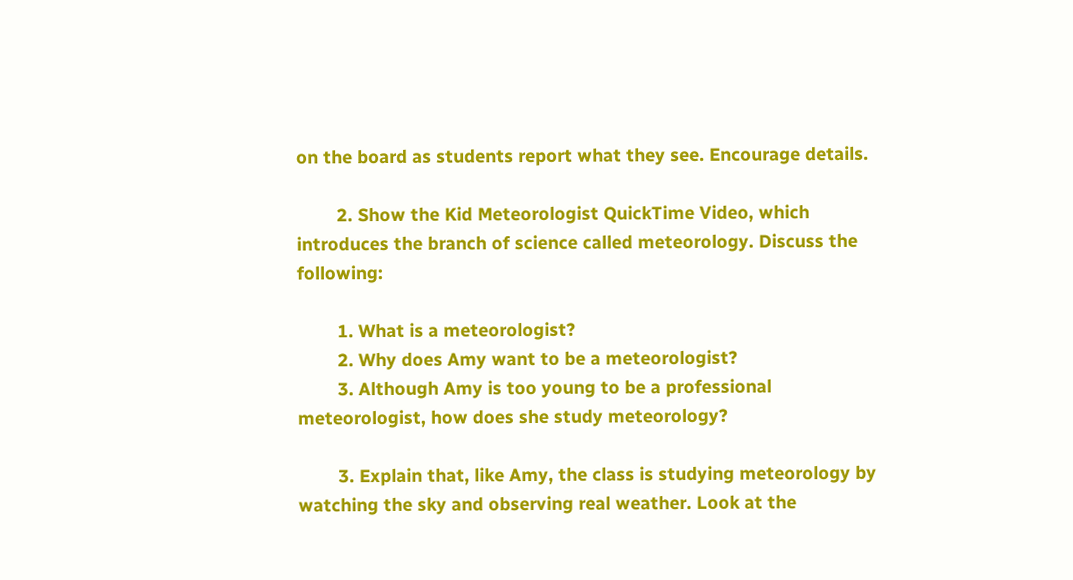on the board as students report what they see. Encourage details.

        2. Show the Kid Meteorologist QuickTime Video, which introduces the branch of science called meteorology. Discuss the following:

        1. What is a meteorologist?
        2. Why does Amy want to be a meteorologist?
        3. Although Amy is too young to be a professional meteorologist, how does she study meteorology?

        3. Explain that, like Amy, the class is studying meteorology by watching the sky and observing real weather. Look at the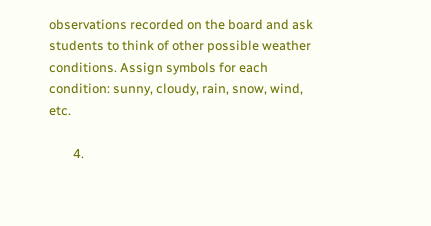observations recorded on the board and ask students to think of other possible weather conditions. Assign symbols for each condition: sunny, cloudy, rain, snow, wind, etc.

        4.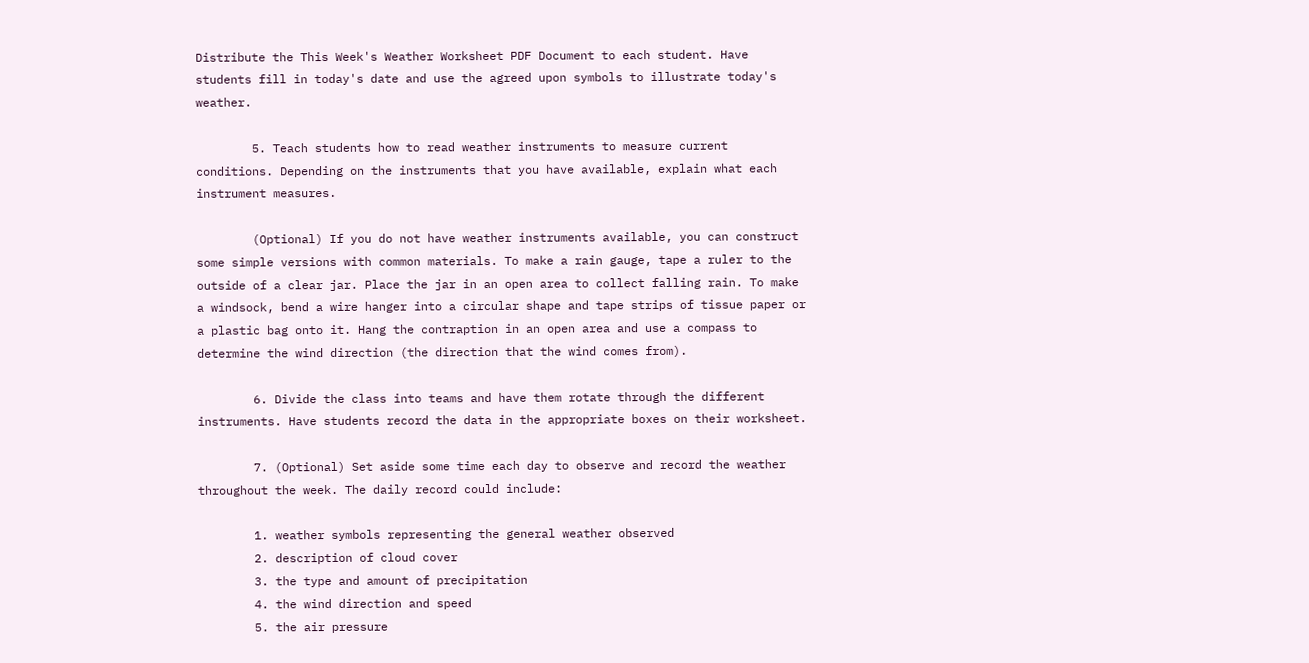Distribute the This Week's Weather Worksheet PDF Document to each student. Have students fill in today's date and use the agreed upon symbols to illustrate today's weather.

        5. Teach students how to read weather instruments to measure current conditions. Depending on the instruments that you have available, explain what each instrument measures.

        (Optional) If you do not have weather instruments available, you can construct some simple versions with common materials. To make a rain gauge, tape a ruler to the outside of a clear jar. Place the jar in an open area to collect falling rain. To make a windsock, bend a wire hanger into a circular shape and tape strips of tissue paper or a plastic bag onto it. Hang the contraption in an open area and use a compass to determine the wind direction (the direction that the wind comes from).

        6. Divide the class into teams and have them rotate through the different instruments. Have students record the data in the appropriate boxes on their worksheet.

        7. (Optional) Set aside some time each day to observe and record the weather throughout the week. The daily record could include:

        1. weather symbols representing the general weather observed
        2. description of cloud cover
        3. the type and amount of precipitation
        4. the wind direction and speed
        5. the air pressure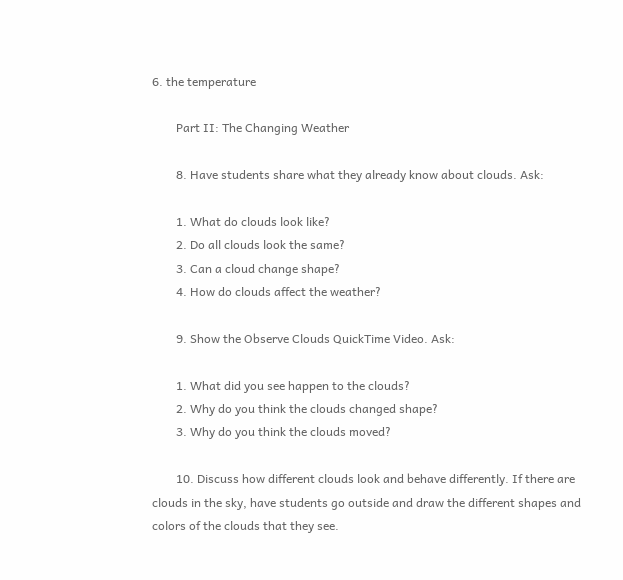6. the temperature

        Part II: The Changing Weather

        8. Have students share what they already know about clouds. Ask:

        1. What do clouds look like?
        2. Do all clouds look the same?
        3. Can a cloud change shape?
        4. How do clouds affect the weather?

        9. Show the Observe Clouds QuickTime Video. Ask:

        1. What did you see happen to the clouds?
        2. Why do you think the clouds changed shape?
        3. Why do you think the clouds moved?

        10. Discuss how different clouds look and behave differently. If there are clouds in the sky, have students go outside and draw the different shapes and colors of the clouds that they see.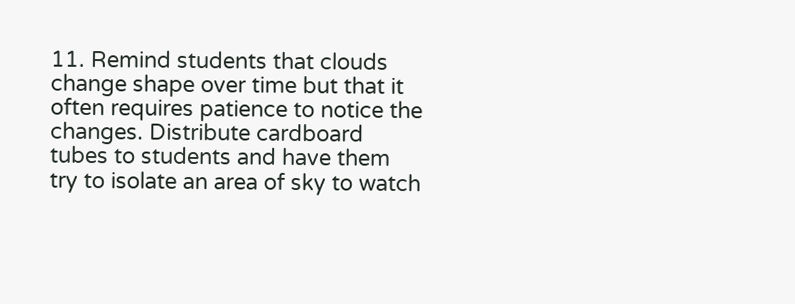11. Remind students that clouds change shape over time but that it often requires patience to notice the changes. Distribute cardboard tubes to students and have them try to isolate an area of sky to watch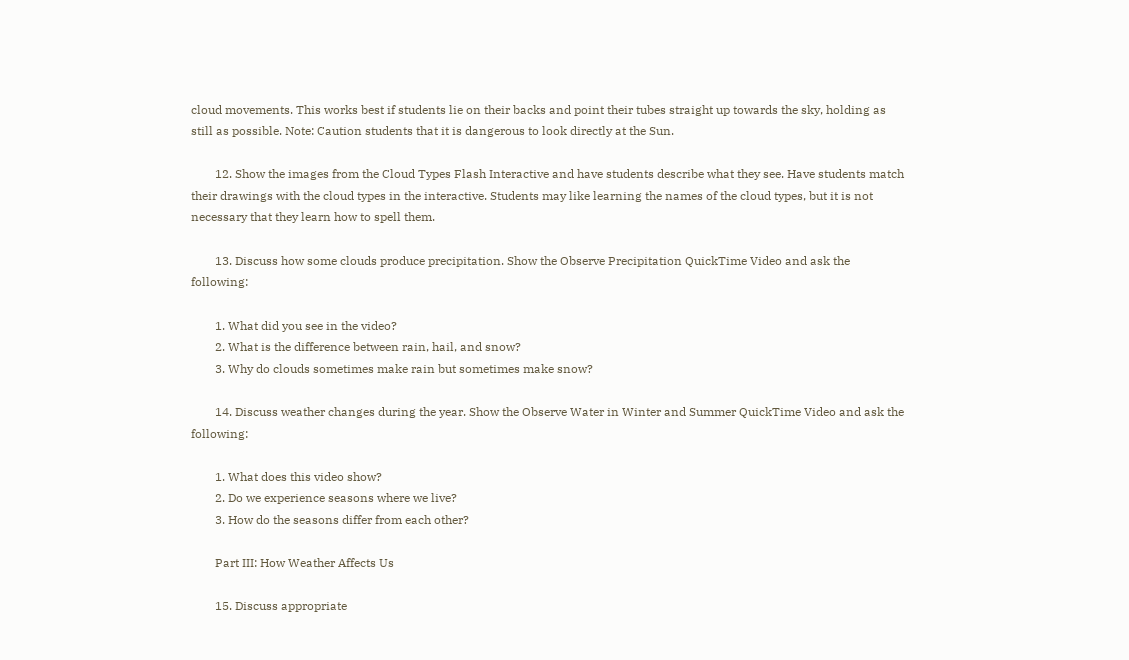cloud movements. This works best if students lie on their backs and point their tubes straight up towards the sky, holding as still as possible. Note: Caution students that it is dangerous to look directly at the Sun.

        12. Show the images from the Cloud Types Flash Interactive and have students describe what they see. Have students match their drawings with the cloud types in the interactive. Students may like learning the names of the cloud types, but it is not necessary that they learn how to spell them.

        13. Discuss how some clouds produce precipitation. Show the Observe Precipitation QuickTime Video and ask the following:

        1. What did you see in the video?
        2. What is the difference between rain, hail, and snow?
        3. Why do clouds sometimes make rain but sometimes make snow?

        14. Discuss weather changes during the year. Show the Observe Water in Winter and Summer QuickTime Video and ask the following:

        1. What does this video show?
        2. Do we experience seasons where we live?
        3. How do the seasons differ from each other?

        Part III: How Weather Affects Us

        15. Discuss appropriate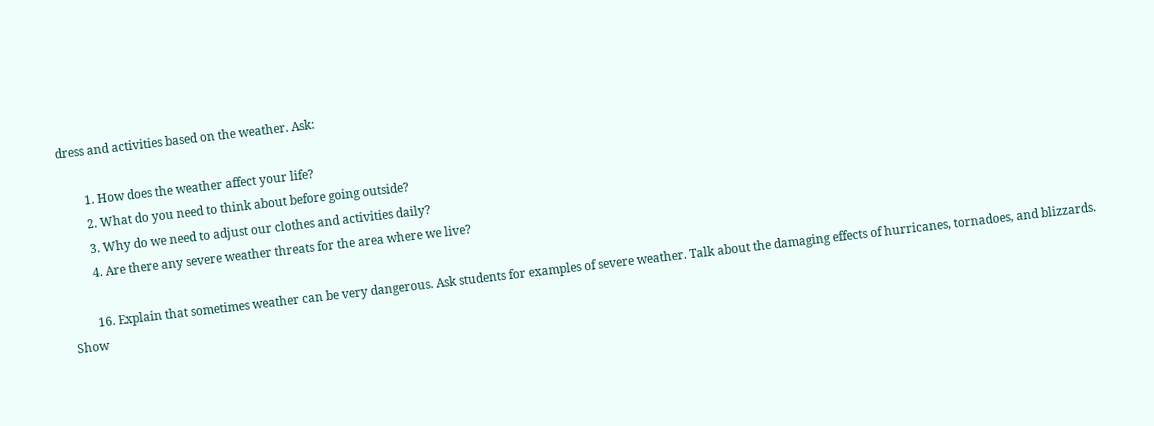dress and activities based on the weather. Ask:

        1. How does the weather affect your life?
        2. What do you need to think about before going outside?
        3. Why do we need to adjust our clothes and activities daily?
        4. Are there any severe weather threats for the area where we live?

        16. Explain that sometimes weather can be very dangerous. Ask students for examples of severe weather. Talk about the damaging effects of hurricanes, tornadoes, and blizzards. Show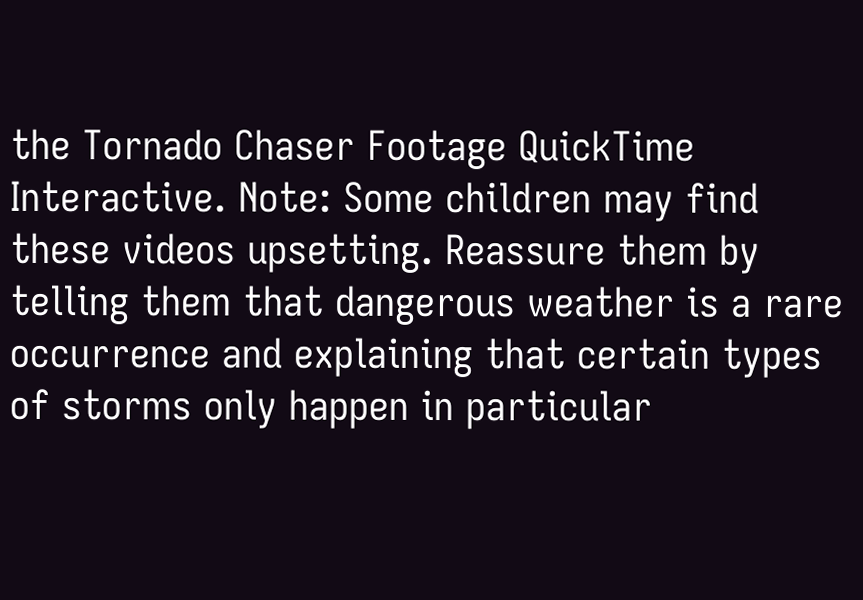the Tornado Chaser Footage QuickTime Interactive. Note: Some children may find these videos upsetting. Reassure them by telling them that dangerous weather is a rare occurrence and explaining that certain types of storms only happen in particular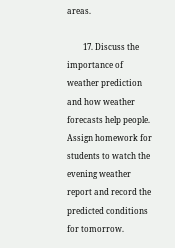areas.

        17. Discuss the importance of weather prediction and how weather forecasts help people. Assign homework for students to watch the evening weather report and record the predicted conditions for tomorrow.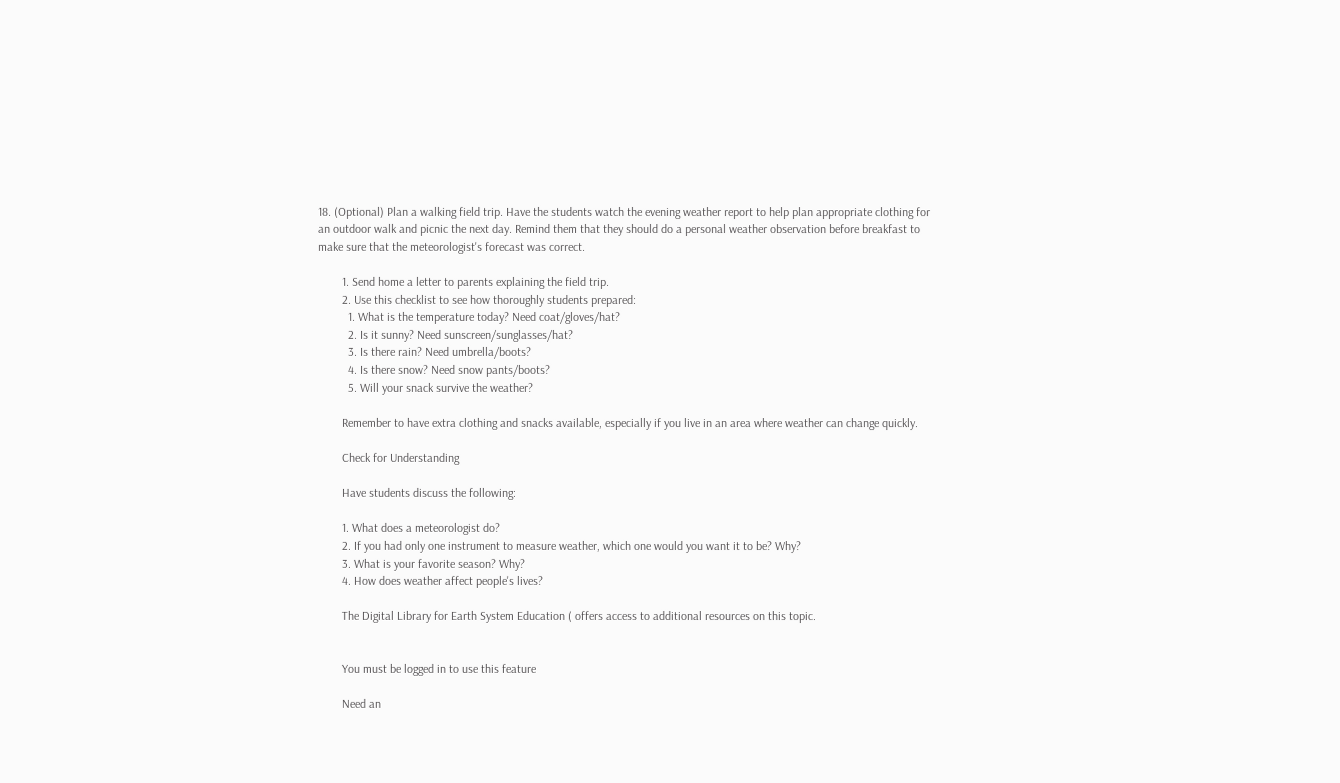18. (Optional) Plan a walking field trip. Have the students watch the evening weather report to help plan appropriate clothing for an outdoor walk and picnic the next day. Remind them that they should do a personal weather observation before breakfast to make sure that the meteorologist's forecast was correct.

        1. Send home a letter to parents explaining the field trip.
        2. Use this checklist to see how thoroughly students prepared:
          1. What is the temperature today? Need coat/gloves/hat?
          2. Is it sunny? Need sunscreen/sunglasses/hat?
          3. Is there rain? Need umbrella/boots?
          4. Is there snow? Need snow pants/boots?
          5. Will your snack survive the weather?

        Remember to have extra clothing and snacks available, especially if you live in an area where weather can change quickly.

        Check for Understanding

        Have students discuss the following:

        1. What does a meteorologist do?
        2. If you had only one instrument to measure weather, which one would you want it to be? Why?
        3. What is your favorite season? Why?
        4. How does weather affect people's lives?

        The Digital Library for Earth System Education ( offers access to additional resources on this topic.


        You must be logged in to use this feature

        Need an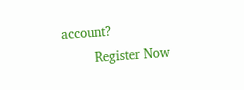account?
        Register Now